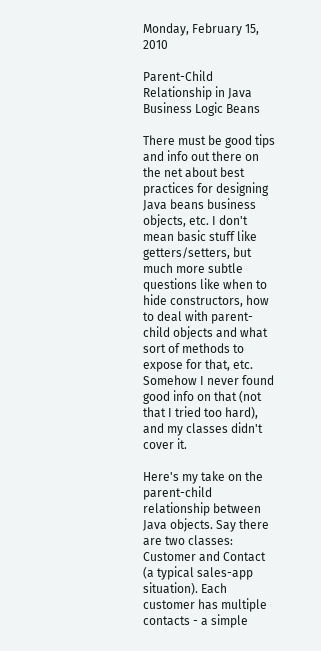Monday, February 15, 2010

Parent-Child Relationship in Java Business Logic Beans

There must be good tips and info out there on the net about best practices for designing Java beans business objects, etc. I don't mean basic stuff like getters/setters, but much more subtle questions like when to hide constructors, how to deal with parent-child objects and what sort of methods to expose for that, etc.
Somehow I never found good info on that (not that I tried too hard), and my classes didn't cover it.

Here's my take on the parent-child relationship between Java objects. Say there are two classes: Customer and Contact (a typical sales-app situation). Each customer has multiple contacts - a simple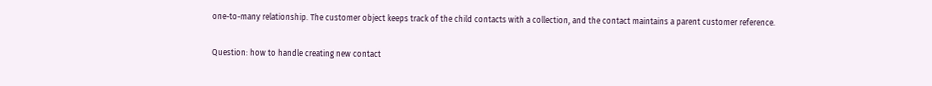one-to-many relationship. The customer object keeps track of the child contacts with a collection, and the contact maintains a parent customer reference.

Question: how to handle creating new contact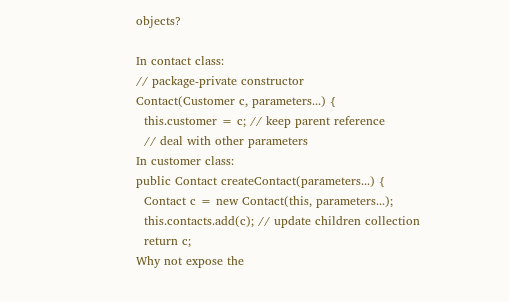objects?

In contact class:
// package-private constructor
Contact(Customer c, parameters...) {
  this.customer = c; // keep parent reference
  // deal with other parameters
In customer class:
public Contact createContact(parameters...) {
  Contact c = new Contact(this, parameters...);
  this.contacts.add(c); // update children collection
  return c;
Why not expose the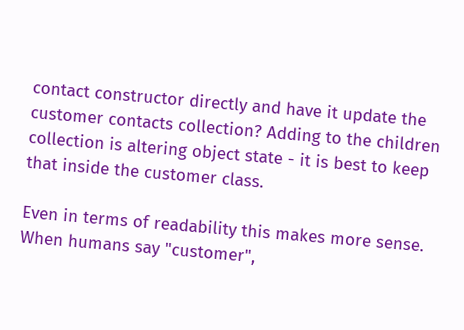contact constructor directly and have it update the customer contacts collection? Adding to the children collection is altering object state - it is best to keep that inside the customer class.

Even in terms of readability this makes more sense. When humans say "customer",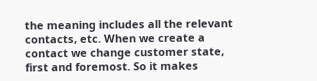the meaning includes all the relevant contacts, etc. When we create a contact we change customer state, first and foremost. So it makes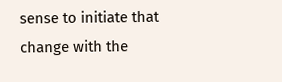sense to initiate that change with the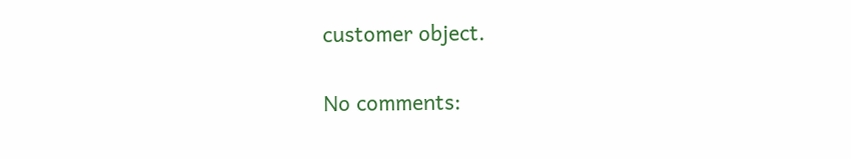customer object.

No comments: